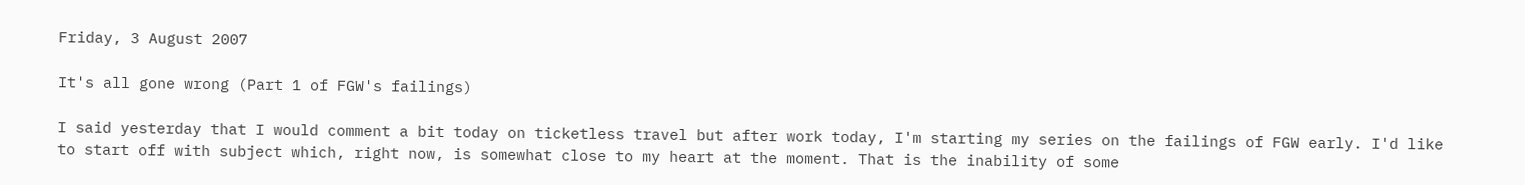Friday, 3 August 2007

It's all gone wrong (Part 1 of FGW's failings)

I said yesterday that I would comment a bit today on ticketless travel but after work today, I'm starting my series on the failings of FGW early. I'd like to start off with subject which, right now, is somewhat close to my heart at the moment. That is the inability of some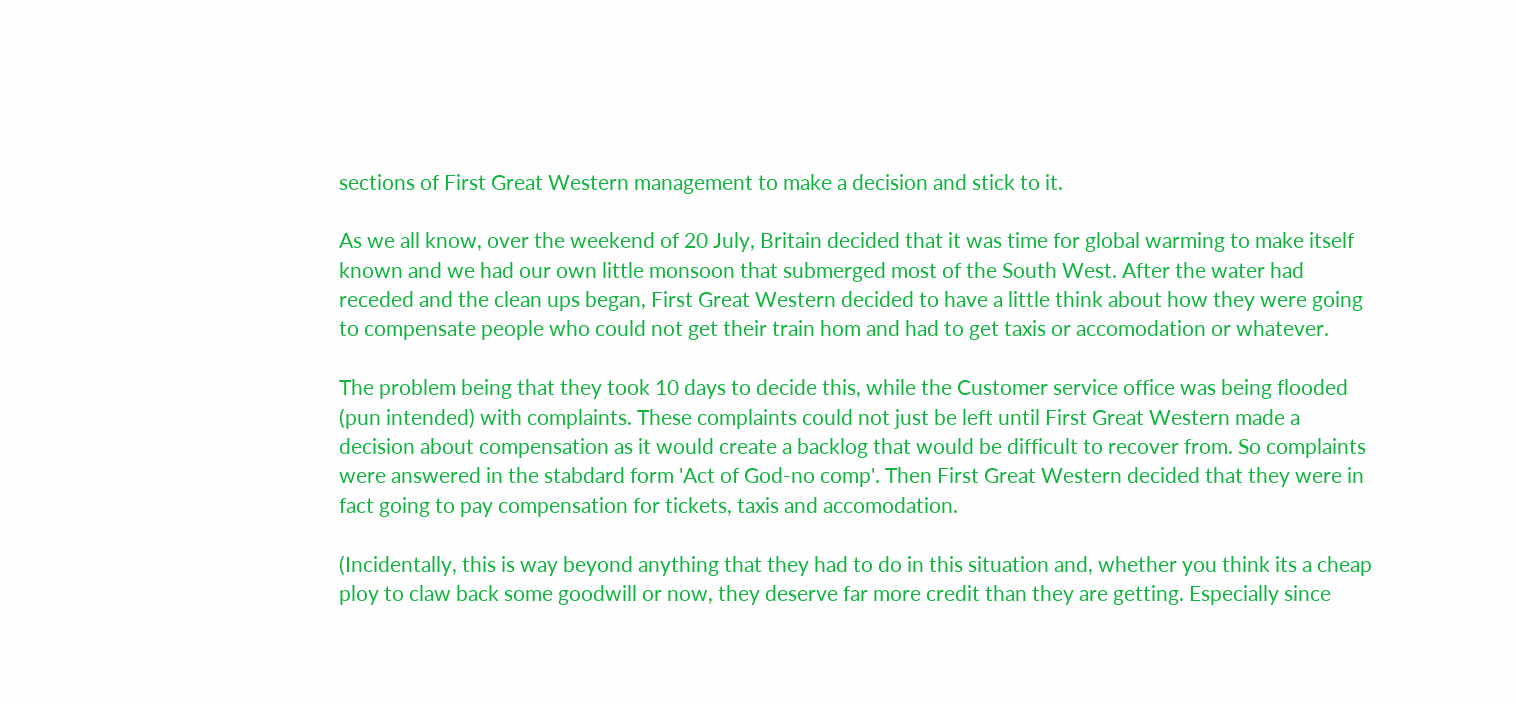sections of First Great Western management to make a decision and stick to it.

As we all know, over the weekend of 20 July, Britain decided that it was time for global warming to make itself known and we had our own little monsoon that submerged most of the South West. After the water had receded and the clean ups began, First Great Western decided to have a little think about how they were going to compensate people who could not get their train hom and had to get taxis or accomodation or whatever.

The problem being that they took 10 days to decide this, while the Customer service office was being flooded (pun intended) with complaints. These complaints could not just be left until First Great Western made a decision about compensation as it would create a backlog that would be difficult to recover from. So complaints were answered in the stabdard form 'Act of God-no comp'. Then First Great Western decided that they were in fact going to pay compensation for tickets, taxis and accomodation.

(Incidentally, this is way beyond anything that they had to do in this situation and, whether you think its a cheap ploy to claw back some goodwill or now, they deserve far more credit than they are getting. Especially since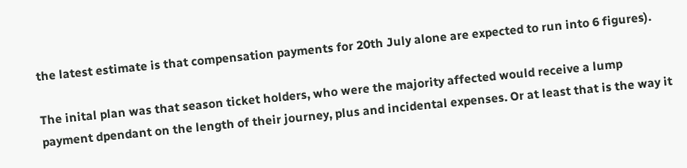the latest estimate is that compensation payments for 20th July alone are expected to run into 6 figures).

The inital plan was that season ticket holders, who were the majority affected would receive a lump payment dpendant on the length of their journey, plus and incidental expenses. Or at least that is the way it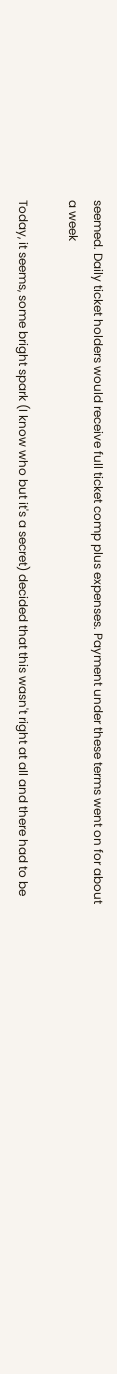seemed. Daily ticket holders would receive full ticket comp plus expenses. Payment under these terms went on for about a week

Today, it seems, some bright spark (I know who but it's a secret) decided that this wasn't right at all and there had to be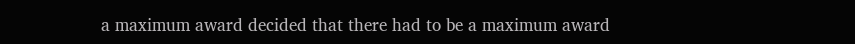a maximum award decided that there had to be a maximum award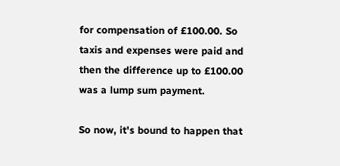for compensation of £100.00. So taxis and expenses were paid and then the difference up to £100.00 was a lump sum payment.

So now, it's bound to happen that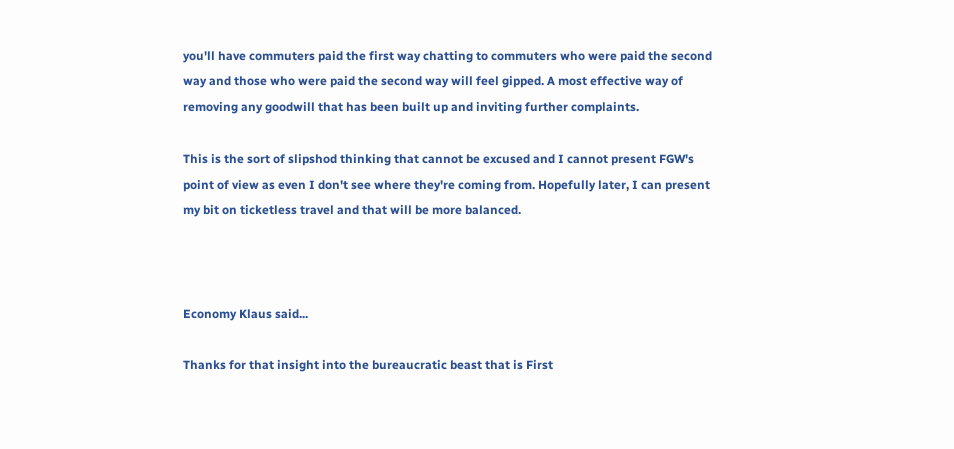you'll have commuters paid the first way chatting to commuters who were paid the second way and those who were paid the second way will feel gipped. A most effective way of removing any goodwill that has been built up and inviting further complaints.

This is the sort of slipshod thinking that cannot be excused and I cannot present FGW's point of view as even I don't see where they're coming from. Hopefully later, I can present my bit on ticketless travel and that will be more balanced.



Economy Klaus said...

Thanks for that insight into the bureaucratic beast that is First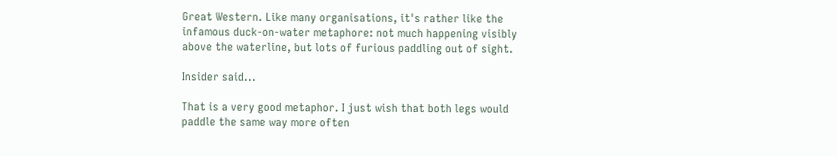Great Western. Like many organisations, it's rather like the infamous duck-on-water metaphore: not much happening visibly above the waterline, but lots of furious paddling out of sight.

Insider said...

That is a very good metaphor. I just wish that both legs would paddle the same way more often